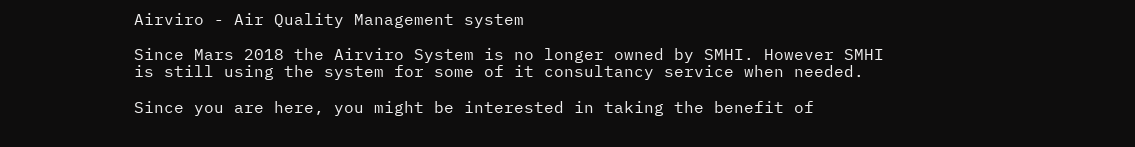Airviro - Air Quality Management system

Since Mars 2018 the Airviro System is no longer owned by SMHI. However SMHI is still using the system for some of it consultancy service when needed.

Since you are here, you might be interested in taking the benefit of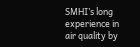SMHI’s long experience in air quality by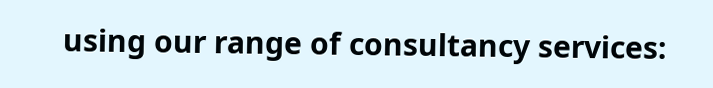using our range of consultancy services: